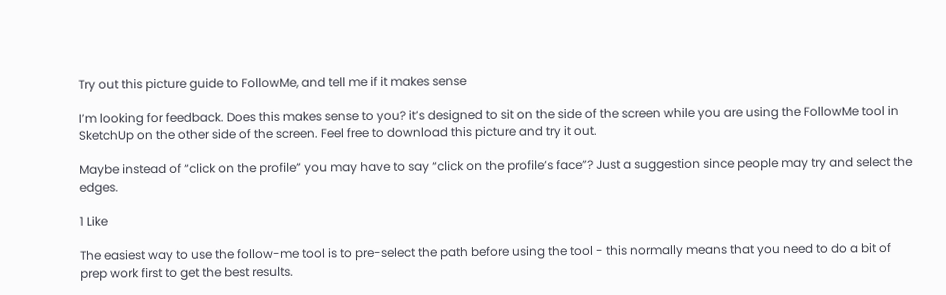Try out this picture guide to FollowMe, and tell me if it makes sense

I’m looking for feedback. Does this makes sense to you? it’s designed to sit on the side of the screen while you are using the FollowMe tool in SketchUp on the other side of the screen. Feel free to download this picture and try it out.

Maybe instead of “click on the profile” you may have to say “click on the profile’s face”? Just a suggestion since people may try and select the edges.

1 Like

The easiest way to use the follow-me tool is to pre-select the path before using the tool - this normally means that you need to do a bit of prep work first to get the best results.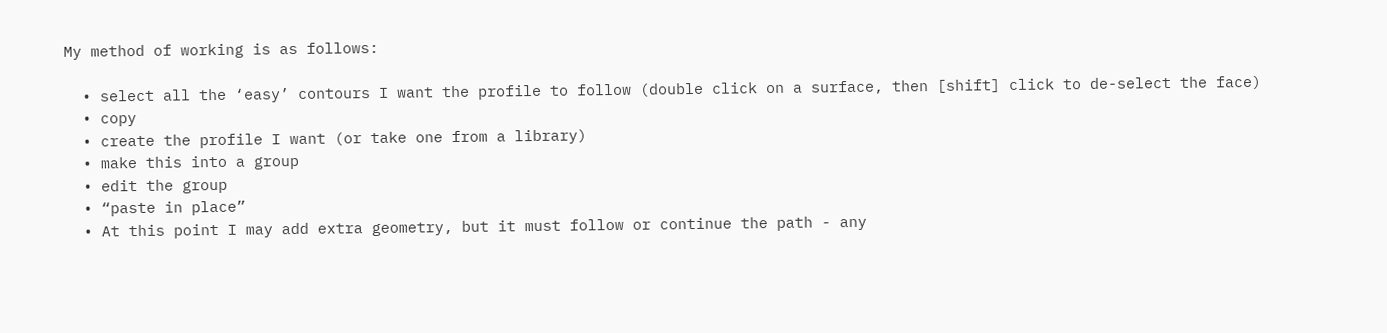My method of working is as follows:

  • select all the ‘easy’ contours I want the profile to follow (double click on a surface, then [shift] click to de-select the face)
  • copy
  • create the profile I want (or take one from a library)
  • make this into a group
  • edit the group
  • “paste in place”
  • At this point I may add extra geometry, but it must follow or continue the path - any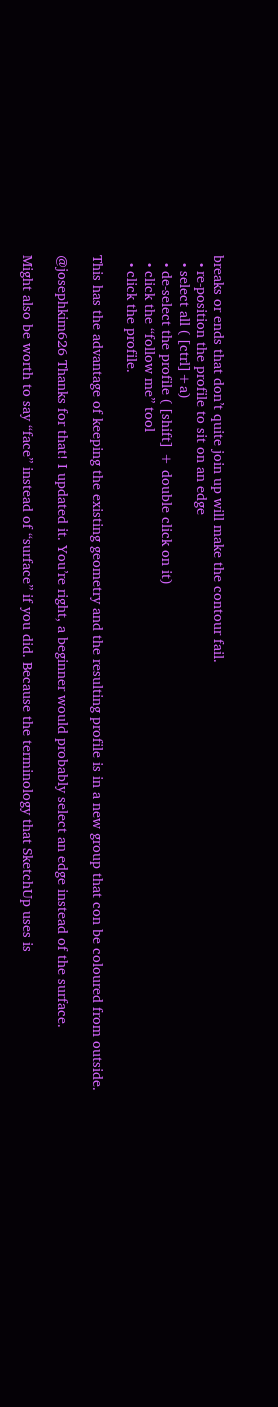breaks or ends that don’t quite join up will make the contour fail.
  • re-position the profile to sit on an edge
  • select all ( [ctrl]+a)
  • de-select the profile ( [shift] + double click on it)
  • click the “follow me” tool
  • click the profile.

This has the advantage of keeping the existing geometry and the resulting profile is in a new group that con be coloured from outside.

@josephkim626 Thanks for that! I updated it. You’re right, a beginner would probably select an edge instead of the surface.

Might also be worth to say “face” instead of “surface” if you did. Because the terminology that SketchUp uses is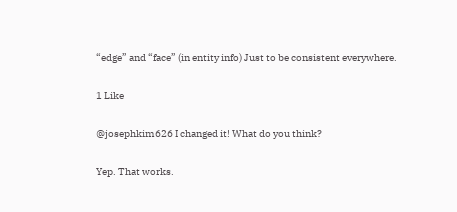“edge” and “face” (in entity info) Just to be consistent everywhere.

1 Like

@josephkim626 I changed it! What do you think?

Yep. That works.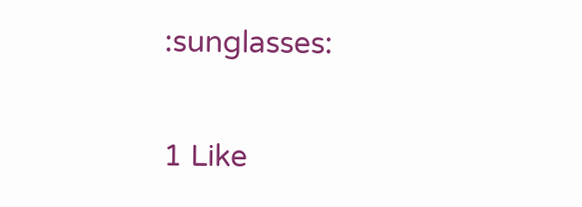:sunglasses:

1 Like